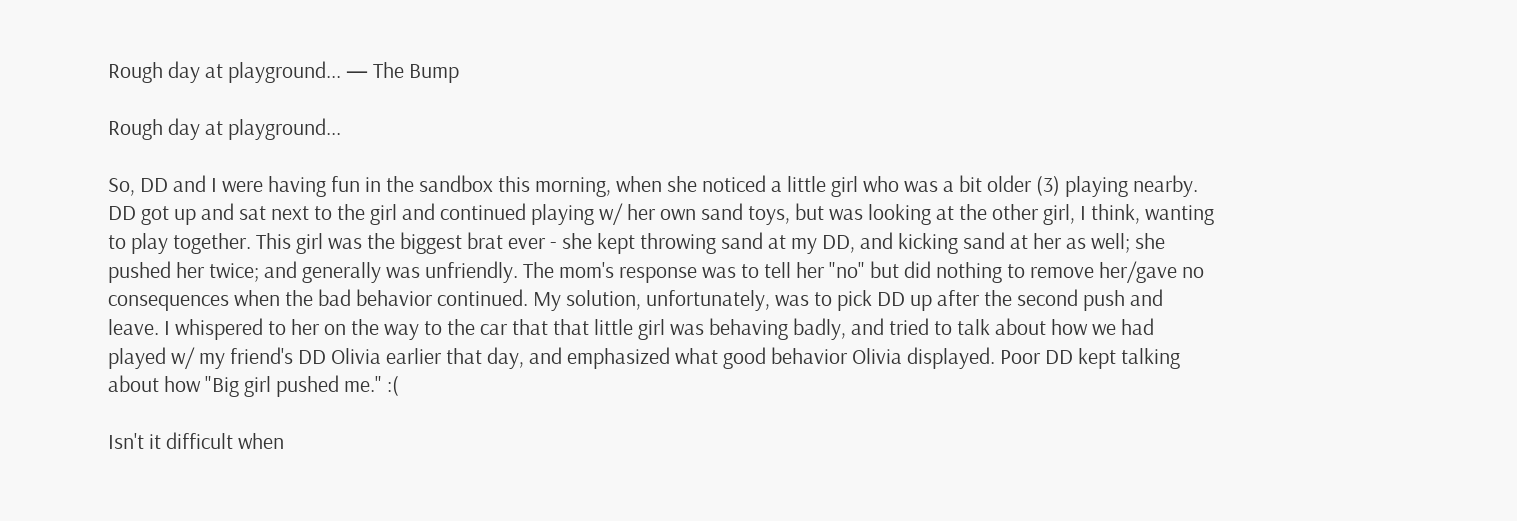Rough day at playground... — The Bump

Rough day at playground...

So, DD and I were having fun in the sandbox this morning, when she noticed a little girl who was a bit older (3) playing nearby. DD got up and sat next to the girl and continued playing w/ her own sand toys, but was looking at the other girl, I think, wanting to play together. This girl was the biggest brat ever - she kept throwing sand at my DD, and kicking sand at her as well; she pushed her twice; and generally was unfriendly. The mom's response was to tell her "no" but did nothing to remove her/gave no consequences when the bad behavior continued. My solution, unfortunately, was to pick DD up after the second push and leave. I whispered to her on the way to the car that that little girl was behaving badly, and tried to talk about how we had played w/ my friend's DD Olivia earlier that day, and emphasized what good behavior Olivia displayed. Poor DD kept talking about how "Big girl pushed me." :(

Isn't it difficult when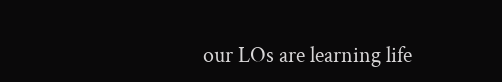our LOs are learning life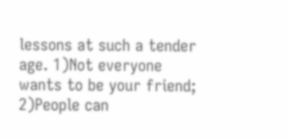lessons at such a tender age. 1)Not everyone wants to be your friend; 2)People can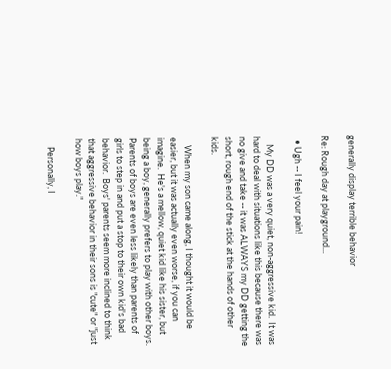generally display terrible behavior

Re: Rough day at playground...

  • Ugh -- I feel your pain!

    My DD was a very quiet, non-aggressive kid.  It was hard to deal with situations like this because there was no give and take -- it was ALWAYS my DD getting the short, rough end of the stick at the hands of other kids.

    When my son came along, I thought it would be easier, but it was actually even worse, if you can imagine.  He's a mellow, quiet kid like his sister, but being a boy, generally prefers to play with other boys.  Parents of boys are even less likely than parents of girls to step in and put a stop to their own kid's bad behavior.  Boys' parents seem more inclined to think that aggressive behavior in their sons is "cute" or "just how boys play."

    Personally, I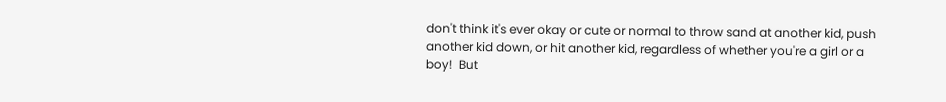don't think it's ever okay or cute or normal to throw sand at another kid, push another kid down, or hit another kid, regardless of whether you're a girl or a boy!  But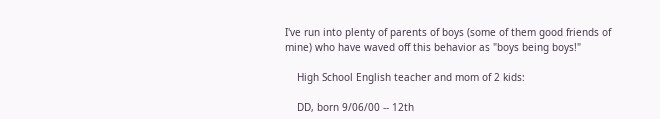I've run into plenty of parents of boys (some of them good friends of mine) who have waved off this behavior as "boys being boys!"

    High School English teacher and mom of 2 kids:

    DD, born 9/06/00 -- 12th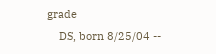grade
    DS, born 8/25/04 --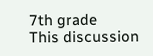7th grade
This discussion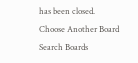has been closed.
Choose Another Board
Search Boards